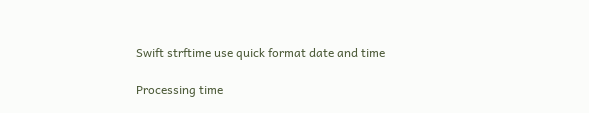Swift strftime use quick format date and time

Processing time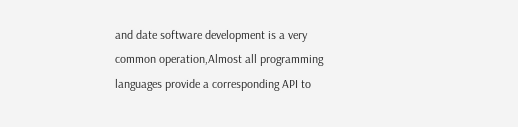and date software development is a very common operation,Almost all programming languages provide a corresponding API to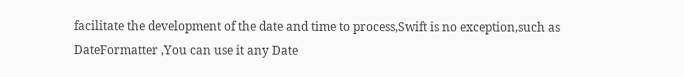facilitate the development of the date and time to process,Swift is no exception,such as DateFormatter ,You can use it any Date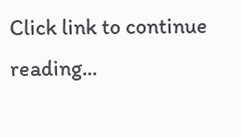Click link to continue reading...